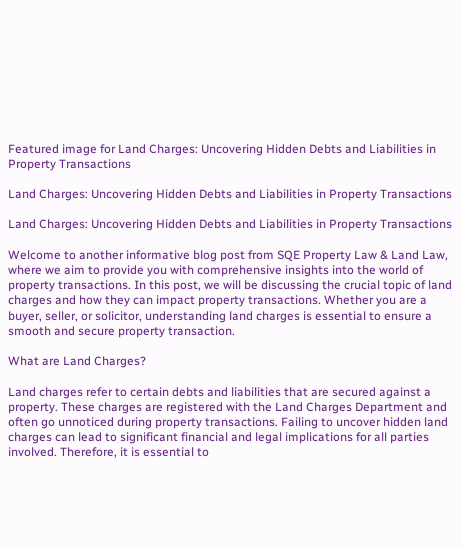Featured image for Land Charges: Uncovering Hidden Debts and Liabilities in Property Transactions

Land Charges: Uncovering Hidden Debts and Liabilities in Property Transactions

Land Charges: Uncovering Hidden Debts and Liabilities in Property Transactions

Welcome to another informative blog post from SQE Property Law & Land Law, where we aim to provide you with comprehensive insights into the world of property transactions. In this post, we will be discussing the crucial topic of land charges and how they can impact property transactions. Whether you are a buyer, seller, or solicitor, understanding land charges is essential to ensure a smooth and secure property transaction.

What are Land Charges?

Land charges refer to certain debts and liabilities that are secured against a property. These charges are registered with the Land Charges Department and often go unnoticed during property transactions. Failing to uncover hidden land charges can lead to significant financial and legal implications for all parties involved. Therefore, it is essential to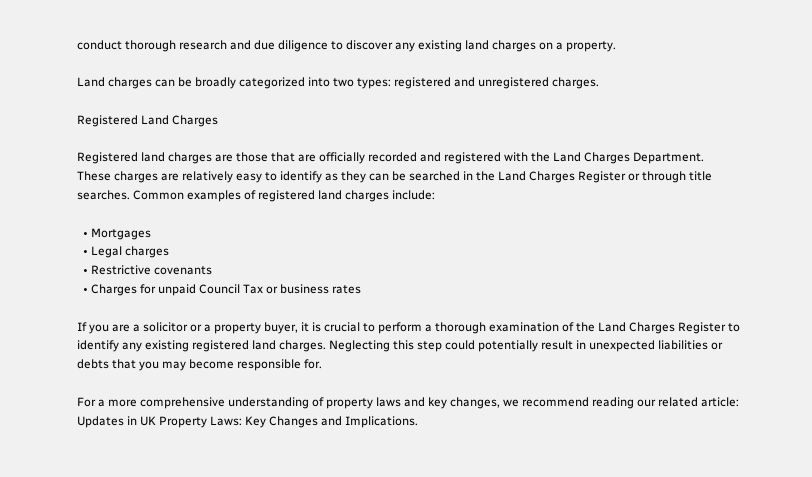conduct thorough research and due diligence to discover any existing land charges on a property.

Land charges can be broadly categorized into two types: registered and unregistered charges.

Registered Land Charges

Registered land charges are those that are officially recorded and registered with the Land Charges Department. These charges are relatively easy to identify as they can be searched in the Land Charges Register or through title searches. Common examples of registered land charges include:

  • Mortgages
  • Legal charges
  • Restrictive covenants
  • Charges for unpaid Council Tax or business rates

If you are a solicitor or a property buyer, it is crucial to perform a thorough examination of the Land Charges Register to identify any existing registered land charges. Neglecting this step could potentially result in unexpected liabilities or debts that you may become responsible for.

For a more comprehensive understanding of property laws and key changes, we recommend reading our related article: Updates in UK Property Laws: Key Changes and Implications.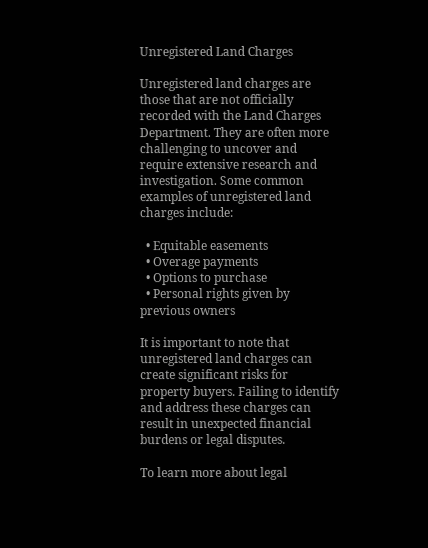Unregistered Land Charges

Unregistered land charges are those that are not officially recorded with the Land Charges Department. They are often more challenging to uncover and require extensive research and investigation. Some common examples of unregistered land charges include:

  • Equitable easements
  • Overage payments
  • Options to purchase
  • Personal rights given by previous owners

It is important to note that unregistered land charges can create significant risks for property buyers. Failing to identify and address these charges can result in unexpected financial burdens or legal disputes.

To learn more about legal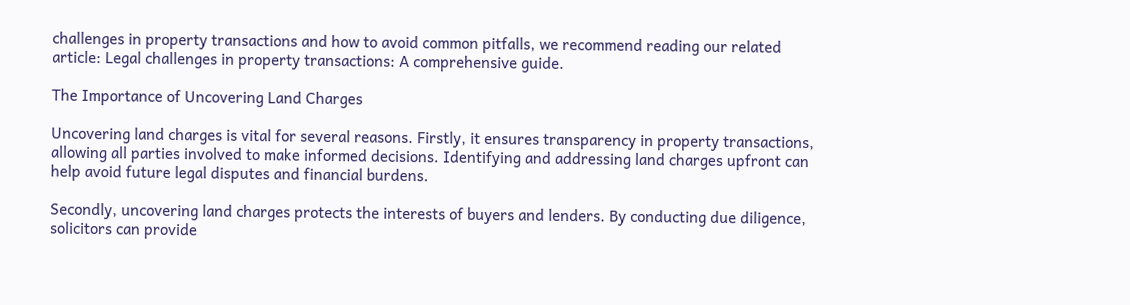challenges in property transactions and how to avoid common pitfalls, we recommend reading our related article: Legal challenges in property transactions: A comprehensive guide.

The Importance of Uncovering Land Charges

Uncovering land charges is vital for several reasons. Firstly, it ensures transparency in property transactions, allowing all parties involved to make informed decisions. Identifying and addressing land charges upfront can help avoid future legal disputes and financial burdens.

Secondly, uncovering land charges protects the interests of buyers and lenders. By conducting due diligence, solicitors can provide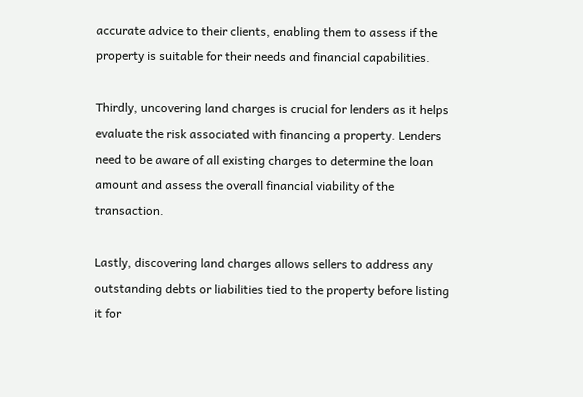accurate advice to their clients, enabling them to assess if the property is suitable for their needs and financial capabilities.

Thirdly, uncovering land charges is crucial for lenders as it helps evaluate the risk associated with financing a property. Lenders need to be aware of all existing charges to determine the loan amount and assess the overall financial viability of the transaction.

Lastly, discovering land charges allows sellers to address any outstanding debts or liabilities tied to the property before listing it for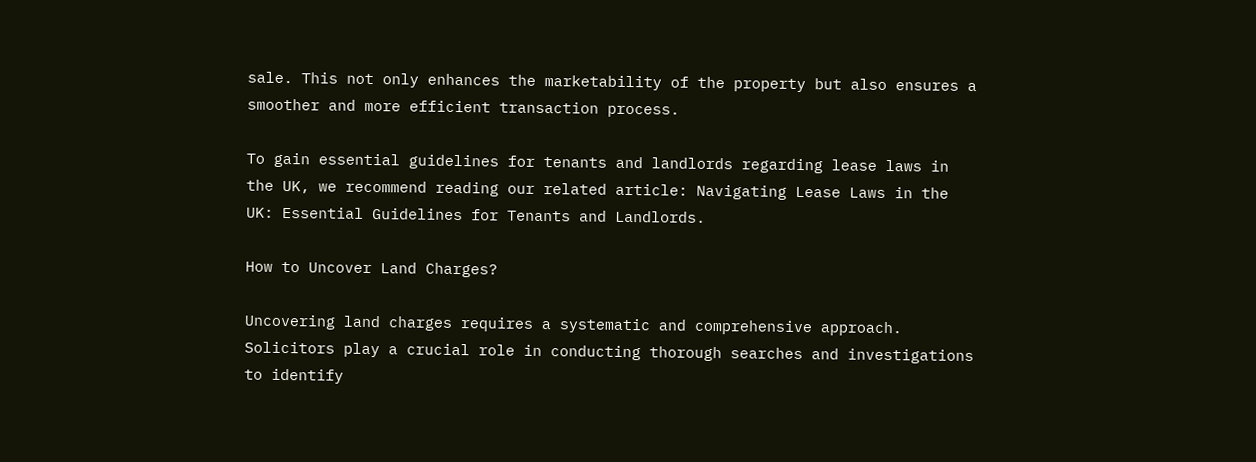sale. This not only enhances the marketability of the property but also ensures a smoother and more efficient transaction process.

To gain essential guidelines for tenants and landlords regarding lease laws in the UK, we recommend reading our related article: Navigating Lease Laws in the UK: Essential Guidelines for Tenants and Landlords.

How to Uncover Land Charges?

Uncovering land charges requires a systematic and comprehensive approach. Solicitors play a crucial role in conducting thorough searches and investigations to identify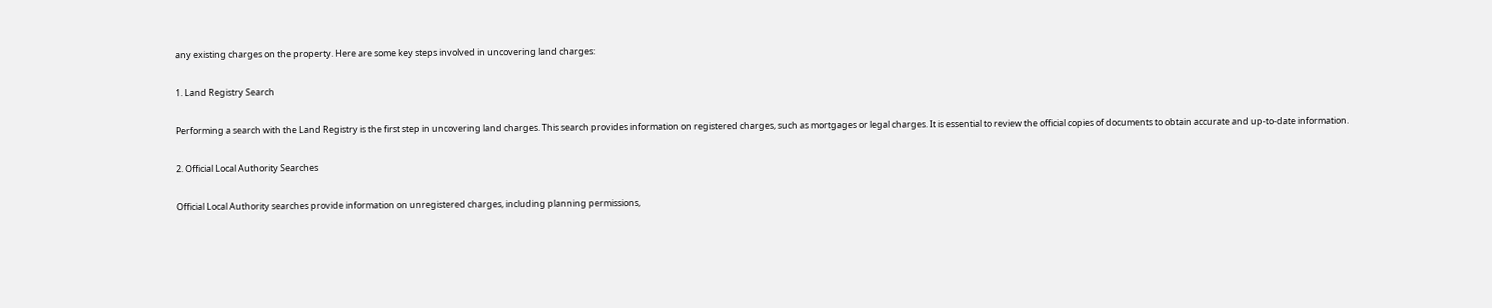any existing charges on the property. Here are some key steps involved in uncovering land charges:

1. Land Registry Search

Performing a search with the Land Registry is the first step in uncovering land charges. This search provides information on registered charges, such as mortgages or legal charges. It is essential to review the official copies of documents to obtain accurate and up-to-date information.

2. Official Local Authority Searches

Official Local Authority searches provide information on unregistered charges, including planning permissions,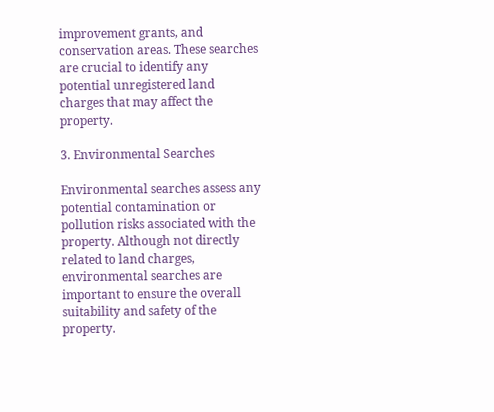improvement grants, and conservation areas. These searches are crucial to identify any potential unregistered land charges that may affect the property.

3. Environmental Searches

Environmental searches assess any potential contamination or pollution risks associated with the property. Although not directly related to land charges, environmental searches are important to ensure the overall suitability and safety of the property.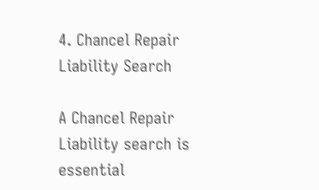4. Chancel Repair Liability Search

A Chancel Repair Liability search is essential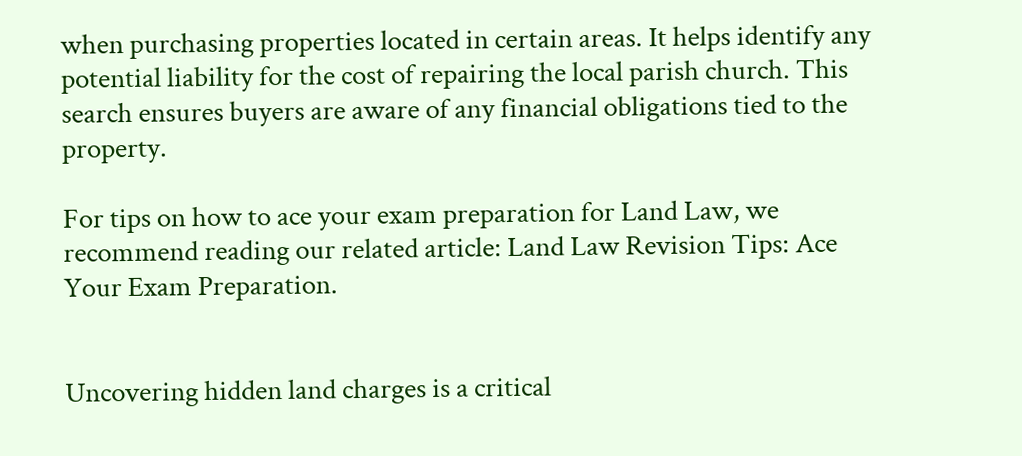when purchasing properties located in certain areas. It helps identify any potential liability for the cost of repairing the local parish church. This search ensures buyers are aware of any financial obligations tied to the property.

For tips on how to ace your exam preparation for Land Law, we recommend reading our related article: Land Law Revision Tips: Ace Your Exam Preparation.


Uncovering hidden land charges is a critical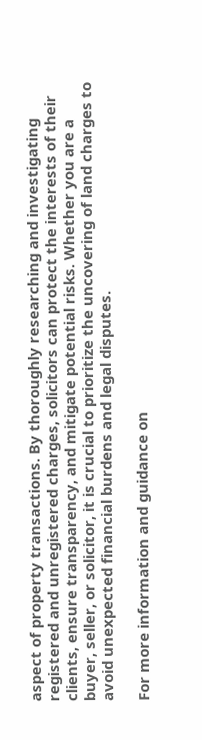aspect of property transactions. By thoroughly researching and investigating registered and unregistered charges, solicitors can protect the interests of their clients, ensure transparency, and mitigate potential risks. Whether you are a buyer, seller, or solicitor, it is crucial to prioritize the uncovering of land charges to avoid unexpected financial burdens and legal disputes.

For more information and guidance on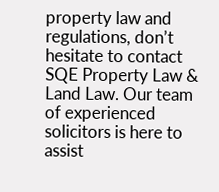property law and regulations, don’t hesitate to contact SQE Property Law & Land Law. Our team of experienced solicitors is here to assist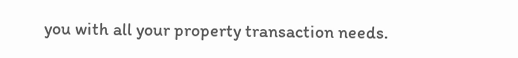you with all your property transaction needs.